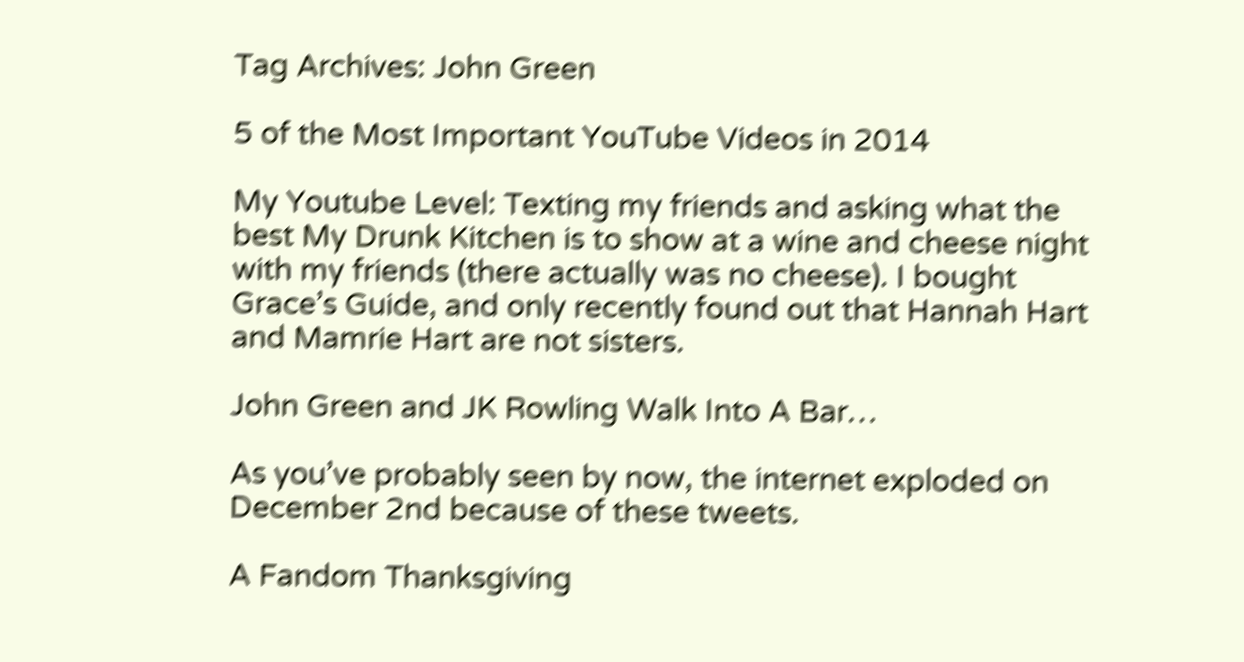Tag Archives: John Green

5 of the Most Important YouTube Videos in 2014

My Youtube Level: Texting my friends and asking what the best My Drunk Kitchen is to show at a wine and cheese night with my friends (there actually was no cheese). I bought Grace’s Guide, and only recently found out that Hannah Hart and Mamrie Hart are not sisters.

John Green and JK Rowling Walk Into A Bar…

As you’ve probably seen by now, the internet exploded on December 2nd because of these tweets.

A Fandom Thanksgiving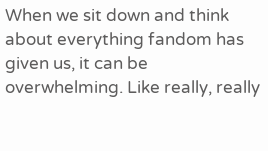When we sit down and think about everything fandom has given us, it can be overwhelming. Like really, really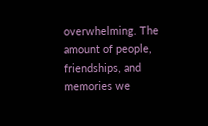overwhelming. The amount of people, friendships, and memories we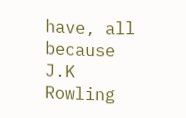have, all because J.K Rowling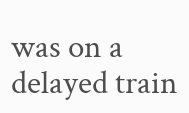was on a delayed train